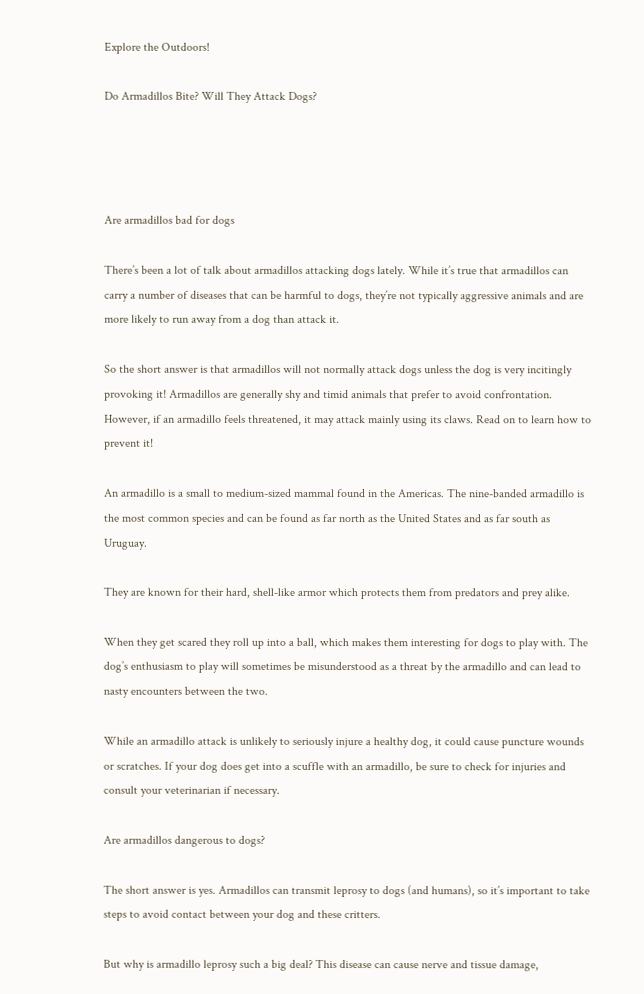Explore the Outdoors!

Do Armadillos Bite? Will They Attack Dogs?




Are armadillos bad for dogs

There’s been a lot of talk about armadillos attacking dogs lately. While it’s true that armadillos can carry a number of diseases that can be harmful to dogs, they’re not typically aggressive animals and are more likely to run away from a dog than attack it.

So the short answer is that armadillos will not normally attack dogs unless the dog is very incitingly provoking it! Armadillos are generally shy and timid animals that prefer to avoid confrontation. However, if an armadillo feels threatened, it may attack mainly using its claws. Read on to learn how to prevent it!

An armadillo is a small to medium-sized mammal found in the Americas. The nine-banded armadillo is the most common species and can be found as far north as the United States and as far south as Uruguay.

They are known for their hard, shell-like armor which protects them from predators and prey alike.

When they get scared they roll up into a ball, which makes them interesting for dogs to play with. The dog’s enthusiasm to play will sometimes be misunderstood as a threat by the armadillo and can lead to nasty encounters between the two.

While an armadillo attack is unlikely to seriously injure a healthy dog, it could cause puncture wounds or scratches. If your dog does get into a scuffle with an armadillo, be sure to check for injuries and consult your veterinarian if necessary.

Are armadillos dangerous to dogs?

The short answer is yes. Armadillos can transmit leprosy to dogs (and humans), so it’s important to take steps to avoid contact between your dog and these critters.

But why is armadillo leprosy such a big deal? This disease can cause nerve and tissue damage,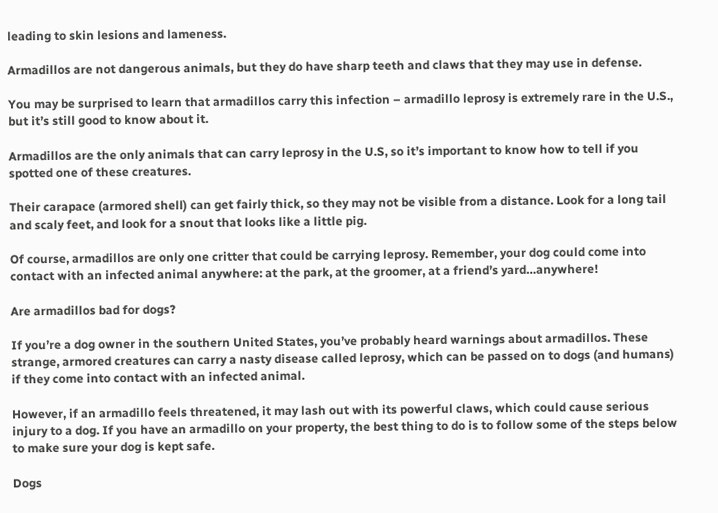leading to skin lesions and lameness.

Armadillos are not dangerous animals, but they do have sharp teeth and claws that they may use in defense.

You may be surprised to learn that armadillos carry this infection – armadillo leprosy is extremely rare in the U.S., but it’s still good to know about it.

Armadillos are the only animals that can carry leprosy in the U.S, so it’s important to know how to tell if you spotted one of these creatures.

Their carapace (armored shell) can get fairly thick, so they may not be visible from a distance. Look for a long tail and scaly feet, and look for a snout that looks like a little pig.

Of course, armadillos are only one critter that could be carrying leprosy. Remember, your dog could come into contact with an infected animal anywhere: at the park, at the groomer, at a friend’s yard…anywhere!

Are armadillos bad for dogs?

If you’re a dog owner in the southern United States, you’ve probably heard warnings about armadillos. These strange, armored creatures can carry a nasty disease called leprosy, which can be passed on to dogs (and humans) if they come into contact with an infected animal.

However, if an armadillo feels threatened, it may lash out with its powerful claws, which could cause serious injury to a dog. If you have an armadillo on your property, the best thing to do is to follow some of the steps below to make sure your dog is kept safe.

Dogs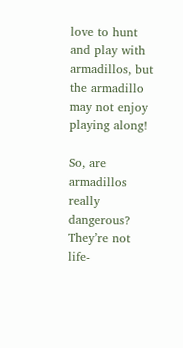love to hunt and play with armadillos, but the armadillo may not enjoy playing along!

So, are armadillos really dangerous? They’re not life-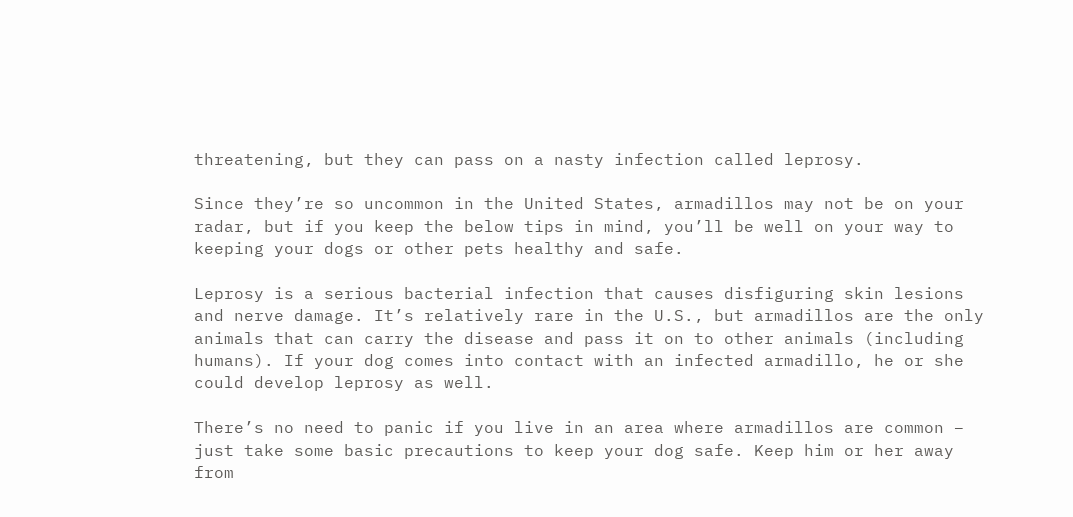threatening, but they can pass on a nasty infection called leprosy.

Since they’re so uncommon in the United States, armadillos may not be on your radar, but if you keep the below tips in mind, you’ll be well on your way to keeping your dogs or other pets healthy and safe.

Leprosy is a serious bacterial infection that causes disfiguring skin lesions and nerve damage. It’s relatively rare in the U.S., but armadillos are the only animals that can carry the disease and pass it on to other animals (including humans). If your dog comes into contact with an infected armadillo, he or she could develop leprosy as well.

There’s no need to panic if you live in an area where armadillos are common – just take some basic precautions to keep your dog safe. Keep him or her away from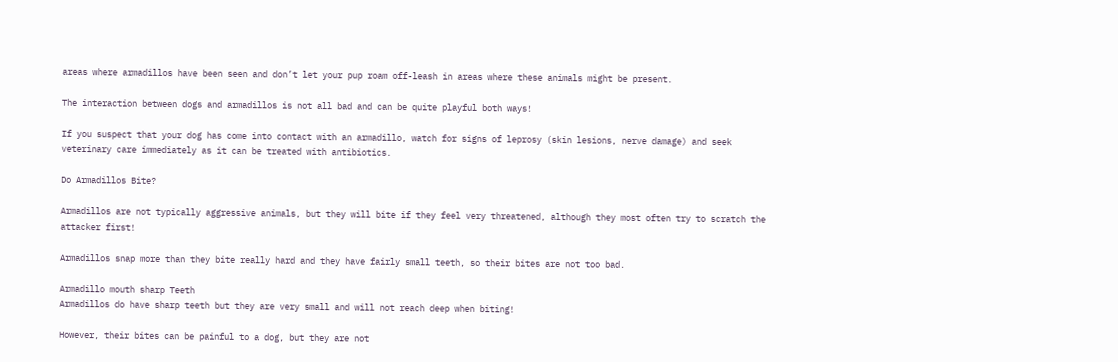areas where armadillos have been seen and don’t let your pup roam off-leash in areas where these animals might be present.

The interaction between dogs and armadillos is not all bad and can be quite playful both ways!

If you suspect that your dog has come into contact with an armadillo, watch for signs of leprosy (skin lesions, nerve damage) and seek veterinary care immediately as it can be treated with antibiotics.

Do Armadillos Bite?

Armadillos are not typically aggressive animals, but they will bite if they feel very threatened, although they most often try to scratch the attacker first!

Armadillos snap more than they bite really hard and they have fairly small teeth, so their bites are not too bad.

Armadillo mouth sharp Teeth
Armadillos do have sharp teeth but they are very small and will not reach deep when biting!

However, their bites can be painful to a dog, but they are not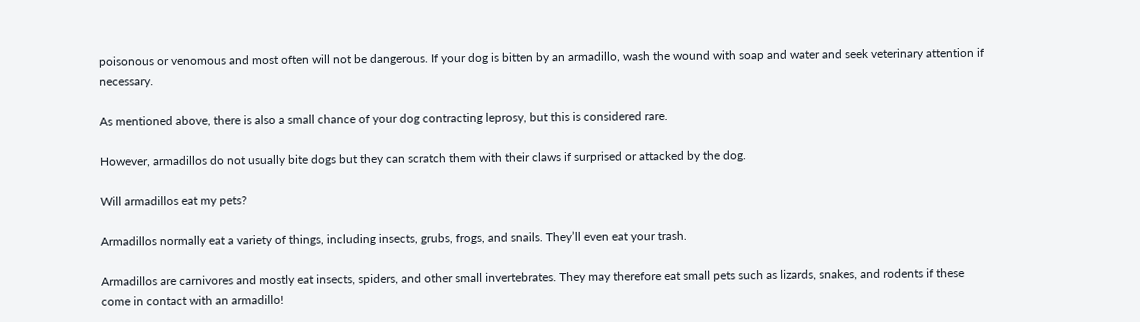poisonous or venomous and most often will not be dangerous. If your dog is bitten by an armadillo, wash the wound with soap and water and seek veterinary attention if necessary.

As mentioned above, there is also a small chance of your dog contracting leprosy, but this is considered rare.

However, armadillos do not usually bite dogs but they can scratch them with their claws if surprised or attacked by the dog.

Will armadillos eat my pets?

Armadillos normally eat a variety of things, including insects, grubs, frogs, and snails. They’ll even eat your trash.

Armadillos are carnivores and mostly eat insects, spiders, and other small invertebrates. They may therefore eat small pets such as lizards, snakes, and rodents if these come in contact with an armadillo!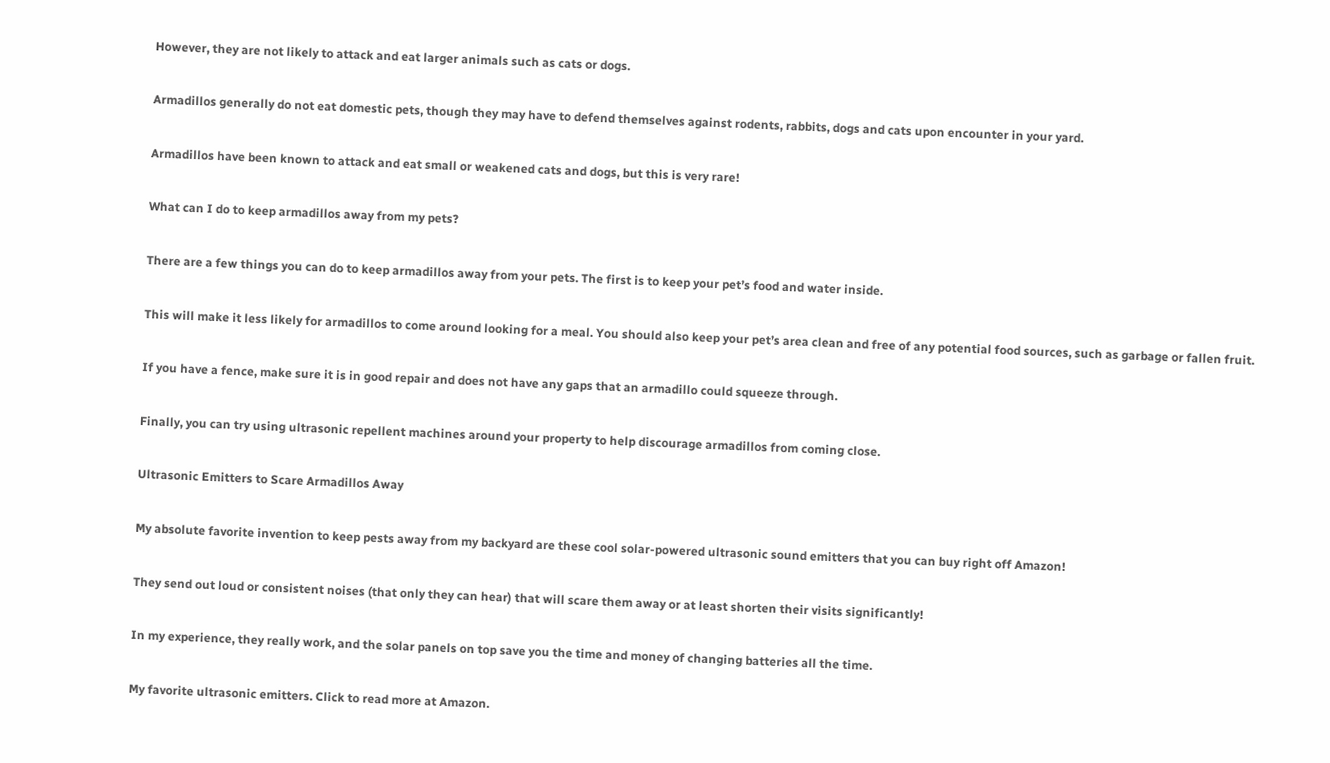However, they are not likely to attack and eat larger animals such as cats or dogs.

Armadillos generally do not eat domestic pets, though they may have to defend themselves against rodents, rabbits, dogs and cats upon encounter in your yard.

Armadillos have been known to attack and eat small or weakened cats and dogs, but this is very rare!

What can I do to keep armadillos away from my pets?

There are a few things you can do to keep armadillos away from your pets. The first is to keep your pet’s food and water inside.

This will make it less likely for armadillos to come around looking for a meal. You should also keep your pet’s area clean and free of any potential food sources, such as garbage or fallen fruit.

If you have a fence, make sure it is in good repair and does not have any gaps that an armadillo could squeeze through.

Finally, you can try using ultrasonic repellent machines around your property to help discourage armadillos from coming close.

Ultrasonic Emitters to Scare Armadillos Away

My absolute favorite invention to keep pests away from my backyard are these cool solar-powered ultrasonic sound emitters that you can buy right off Amazon!

They send out loud or consistent noises (that only they can hear) that will scare them away or at least shorten their visits significantly!

In my experience, they really work, and the solar panels on top save you the time and money of changing batteries all the time.

My favorite ultrasonic emitters. Click to read more at Amazon.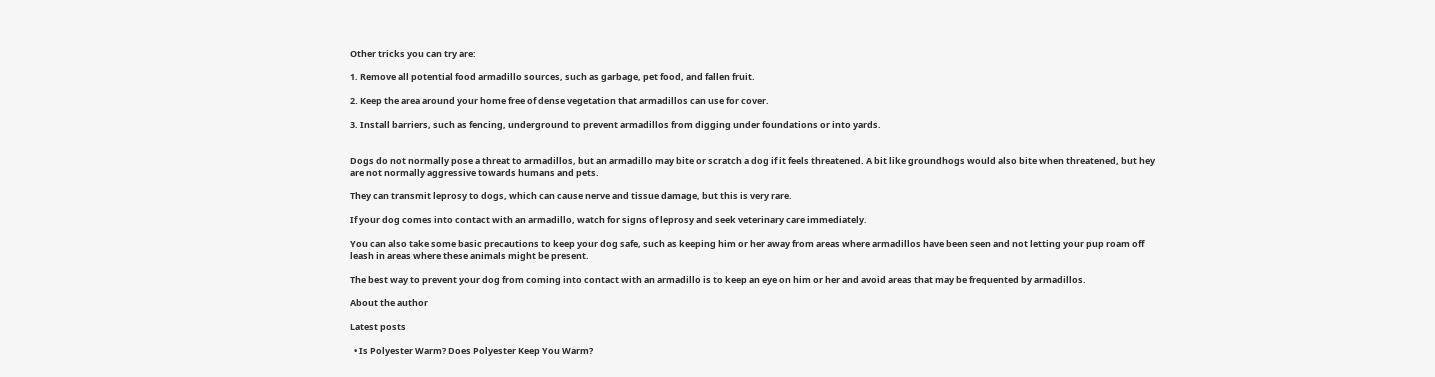Other tricks you can try are:

1. Remove all potential food armadillo sources, such as garbage, pet food, and fallen fruit.

2. Keep the area around your home free of dense vegetation that armadillos can use for cover.

3. Install barriers, such as fencing, underground to prevent armadillos from digging under foundations or into yards.


Dogs do not normally pose a threat to armadillos, but an armadillo may bite or scratch a dog if it feels threatened. A bit like groundhogs would also bite when threatened, but hey are not normally aggressive towards humans and pets.

They can transmit leprosy to dogs, which can cause nerve and tissue damage, but this is very rare.

If your dog comes into contact with an armadillo, watch for signs of leprosy and seek veterinary care immediately.

You can also take some basic precautions to keep your dog safe, such as keeping him or her away from areas where armadillos have been seen and not letting your pup roam off leash in areas where these animals might be present.

The best way to prevent your dog from coming into contact with an armadillo is to keep an eye on him or her and avoid areas that may be frequented by armadillos.

About the author

Latest posts

  • Is Polyester Warm? Does Polyester Keep You Warm?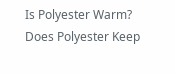Is Polyester Warm? Does Polyester Keep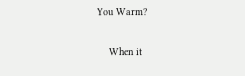You Warm?

    When it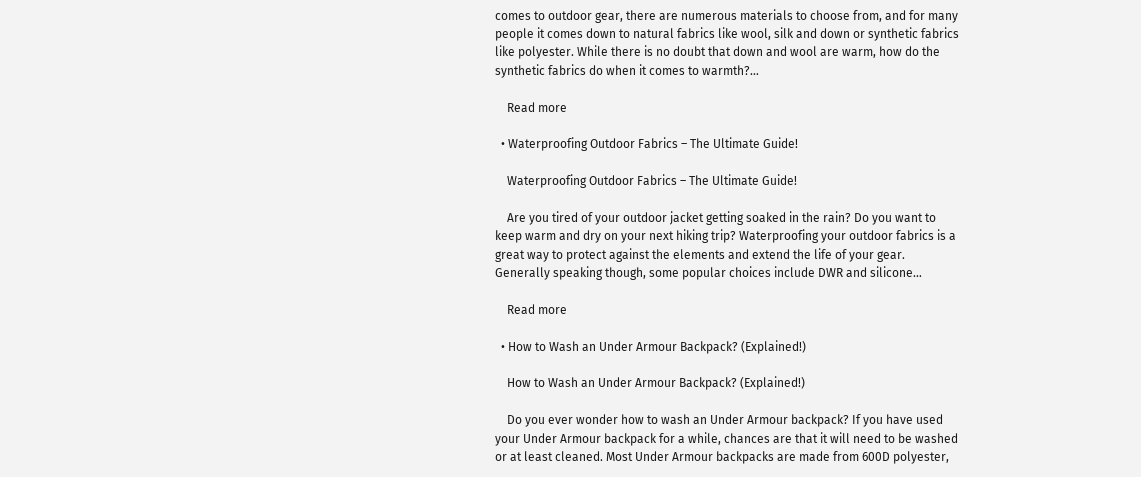comes to outdoor gear, there are numerous materials to choose from, and for many people it comes down to natural fabrics like wool, silk and down or synthetic fabrics like polyester. While there is no doubt that down and wool are warm, how do the synthetic fabrics do when it comes to warmth?…

    Read more

  • Waterproofing Outdoor Fabrics – The Ultimate Guide!

    Waterproofing Outdoor Fabrics – The Ultimate Guide!

    Are you tired of your outdoor jacket getting soaked in the rain? Do you want to keep warm and dry on your next hiking trip? Waterproofing your outdoor fabrics is a great way to protect against the elements and extend the life of your gear. Generally speaking though, some popular choices include DWR and silicone…

    Read more

  • How to Wash an Under Armour Backpack? (Explained!)

    How to Wash an Under Armour Backpack? (Explained!)

    Do you ever wonder how to wash an Under Armour backpack? If you have used your Under Armour backpack for a while, chances are that it will need to be washed or at least cleaned. Most Under Armour backpacks are made from 600D polyester,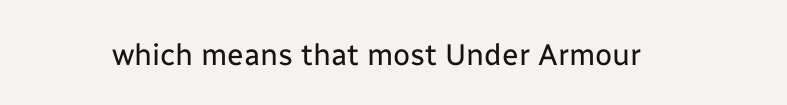which means that most Under Armour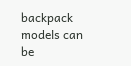backpack models can be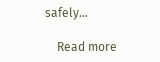safely…

    Read more